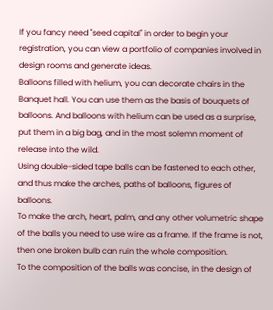If you fancy need "seed capital" in order to begin your registration, you can view a portfolio of companies involved in design rooms and generate ideas.
Balloons filled with helium, you can decorate chairs in the Banquet hall. You can use them as the basis of bouquets of balloons. And balloons with helium can be used as a surprise, put them in a big bag, and in the most solemn moment of release into the wild.
Using double-sided tape balls can be fastened to each other, and thus make the arches, paths of balloons, figures of balloons.
To make the arch, heart, palm, and any other volumetric shape of the balls you need to use wire as a frame. If the frame is not, then one broken bulb can ruin the whole composition.
To the composition of the balls was concise, in the design of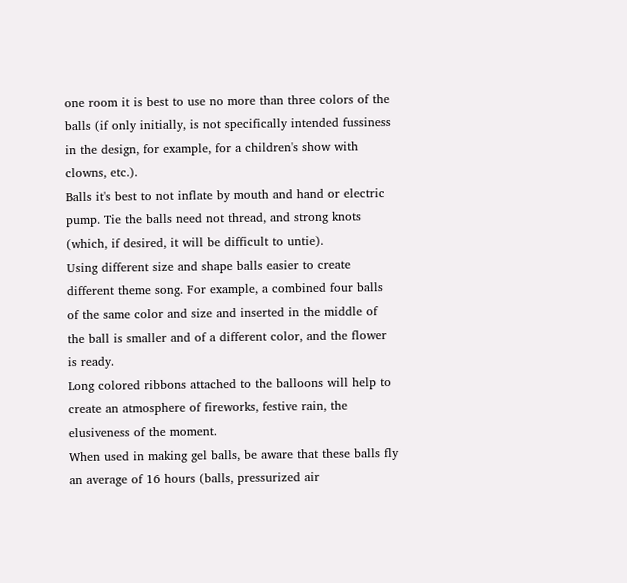one room it is best to use no more than three colors of the balls (if only initially, is not specifically intended fussiness in the design, for example, for a children's show with clowns, etc.).
Balls it's best to not inflate by mouth and hand or electric pump. Tie the balls need not thread, and strong knots (which, if desired, it will be difficult to untie).
Using different size and shape balls easier to create different theme song. For example, a combined four balls of the same color and size and inserted in the middle of the ball is smaller and of a different color, and the flower is ready.
Long colored ribbons attached to the balloons will help to create an atmosphere of fireworks, festive rain, the elusiveness of the moment.
When used in making gel balls, be aware that these balls fly an average of 16 hours (balls, pressurized air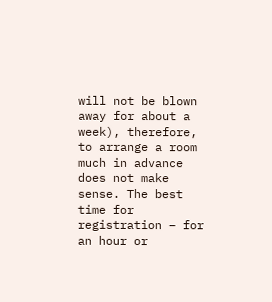will not be blown away for about a week), therefore, to arrange a room much in advance does not make sense. The best time for registration – for an hour or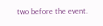two before the event.